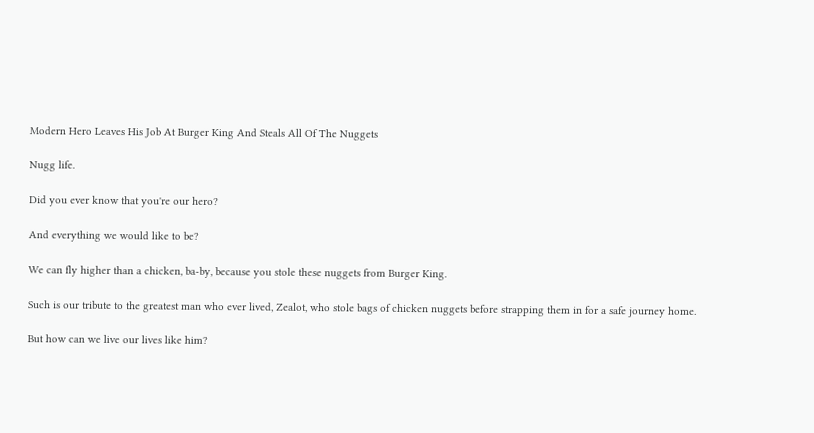Modern Hero Leaves His Job At Burger King And Steals All Of The Nuggets

Nugg life.

Did you ever know that you're our hero?

And everything we would like to be?

We can fly higher than a chicken, ba-by, because you stole these nuggets from Burger King.

Such is our tribute to the greatest man who ever lived, Zealot, who stole bags of chicken nuggets before strapping them in for a safe journey home.

But how can we live our lives like him?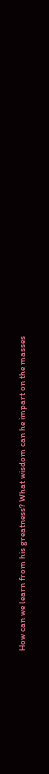How can we learn from his greatness? What wisdom can he impart on the masses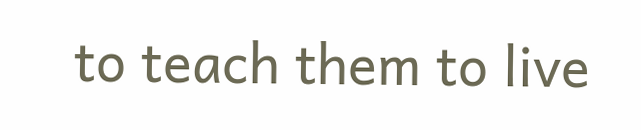to teach them to live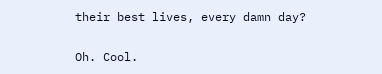their best lives, every damn day?

Oh. Cool.